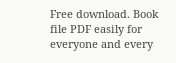Free download. Book file PDF easily for everyone and every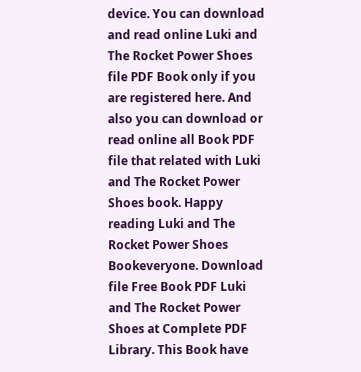device. You can download and read online Luki and The Rocket Power Shoes file PDF Book only if you are registered here. And also you can download or read online all Book PDF file that related with Luki and The Rocket Power Shoes book. Happy reading Luki and The Rocket Power Shoes Bookeveryone. Download file Free Book PDF Luki and The Rocket Power Shoes at Complete PDF Library. This Book have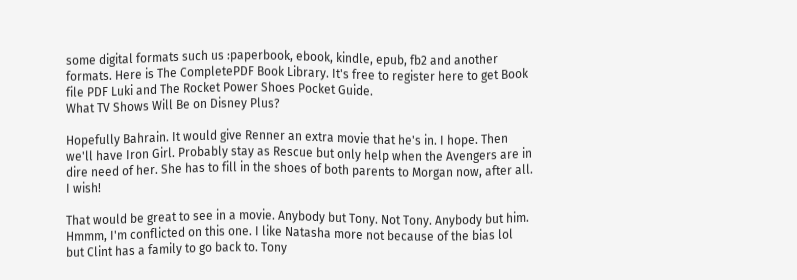some digital formats such us :paperbook, ebook, kindle, epub, fb2 and another formats. Here is The CompletePDF Book Library. It's free to register here to get Book file PDF Luki and The Rocket Power Shoes Pocket Guide.
What TV Shows Will Be on Disney Plus?

Hopefully Bahrain. It would give Renner an extra movie that he's in. I hope. Then we'll have Iron Girl. Probably stay as Rescue but only help when the Avengers are in dire need of her. She has to fill in the shoes of both parents to Morgan now, after all. I wish!

That would be great to see in a movie. Anybody but Tony. Not Tony. Anybody but him. Hmmm, I'm conflicted on this one. I like Natasha more not because of the bias lol but Clint has a family to go back to. Tony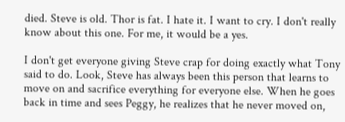died. Steve is old. Thor is fat. I hate it. I want to cry. I don't really know about this one. For me, it would be a yes.

I don't get everyone giving Steve crap for doing exactly what Tony said to do. Look, Steve has always been this person that learns to move on and sacrifice everything for everyone else. When he goes back in time and sees Peggy, he realizes that he never moved on,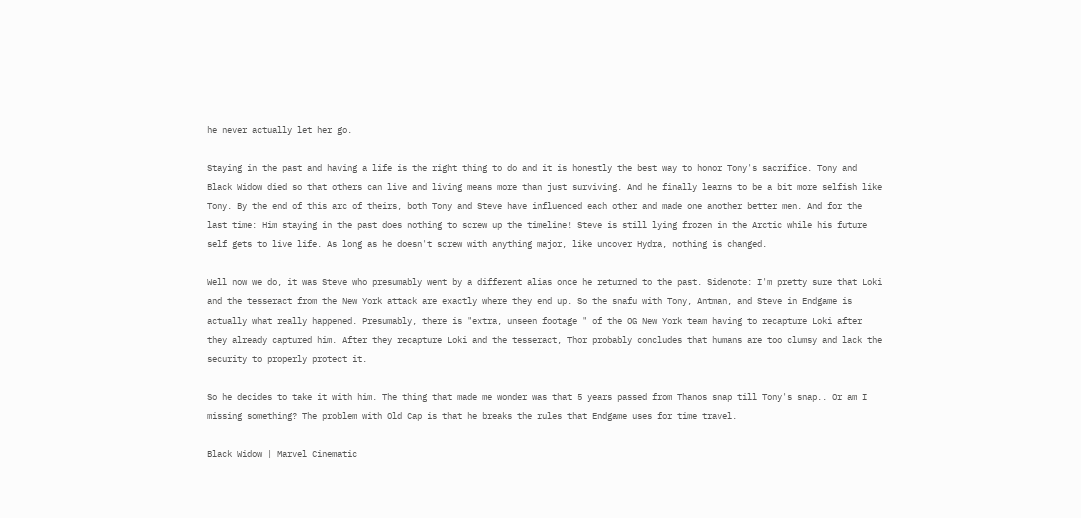he never actually let her go.

Staying in the past and having a life is the right thing to do and it is honestly the best way to honor Tony's sacrifice. Tony and Black Widow died so that others can live and living means more than just surviving. And he finally learns to be a bit more selfish like Tony. By the end of this arc of theirs, both Tony and Steve have influenced each other and made one another better men. And for the last time: Him staying in the past does nothing to screw up the timeline! Steve is still lying frozen in the Arctic while his future self gets to live life. As long as he doesn't screw with anything major, like uncover Hydra, nothing is changed.

Well now we do, it was Steve who presumably went by a different alias once he returned to the past. Sidenote: I'm pretty sure that Loki and the tesseract from the New York attack are exactly where they end up. So the snafu with Tony, Antman, and Steve in Endgame is actually what really happened. Presumably, there is "extra, unseen footage " of the OG New York team having to recapture Loki after they already captured him. After they recapture Loki and the tesseract, Thor probably concludes that humans are too clumsy and lack the security to properly protect it.

So he decides to take it with him. The thing that made me wonder was that 5 years passed from Thanos snap till Tony's snap.. Or am I missing something? The problem with Old Cap is that he breaks the rules that Endgame uses for time travel.

Black Widow | Marvel Cinematic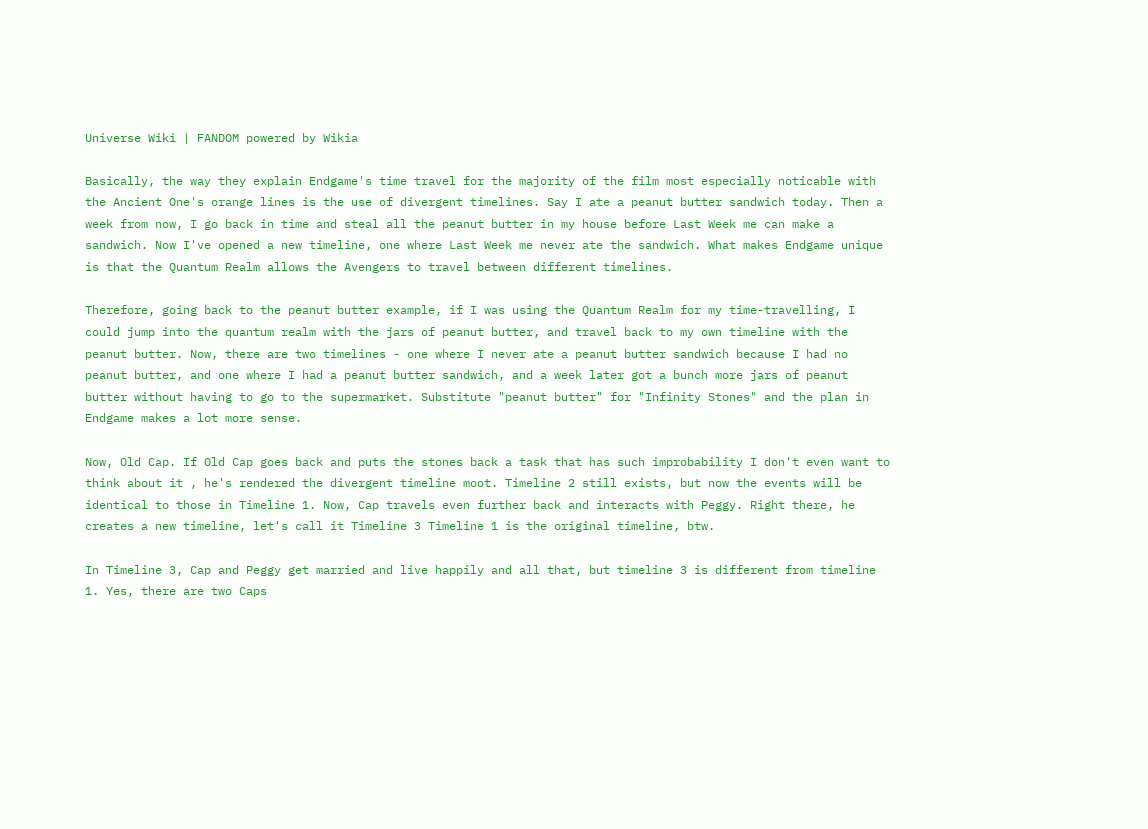Universe Wiki | FANDOM powered by Wikia

Basically, the way they explain Endgame's time travel for the majority of the film most especially noticable with the Ancient One's orange lines is the use of divergent timelines. Say I ate a peanut butter sandwich today. Then a week from now, I go back in time and steal all the peanut butter in my house before Last Week me can make a sandwich. Now I've opened a new timeline, one where Last Week me never ate the sandwich. What makes Endgame unique is that the Quantum Realm allows the Avengers to travel between different timelines.

Therefore, going back to the peanut butter example, if I was using the Quantum Realm for my time-travelling, I could jump into the quantum realm with the jars of peanut butter, and travel back to my own timeline with the peanut butter. Now, there are two timelines - one where I never ate a peanut butter sandwich because I had no peanut butter, and one where I had a peanut butter sandwich, and a week later got a bunch more jars of peanut butter without having to go to the supermarket. Substitute "peanut butter" for "Infinity Stones" and the plan in Endgame makes a lot more sense.

Now, Old Cap. If Old Cap goes back and puts the stones back a task that has such improbability I don't even want to think about it , he's rendered the divergent timeline moot. Timeline 2 still exists, but now the events will be identical to those in Timeline 1. Now, Cap travels even further back and interacts with Peggy. Right there, he creates a new timeline, let's call it Timeline 3 Timeline 1 is the original timeline, btw.

In Timeline 3, Cap and Peggy get married and live happily and all that, but timeline 3 is different from timeline 1. Yes, there are two Caps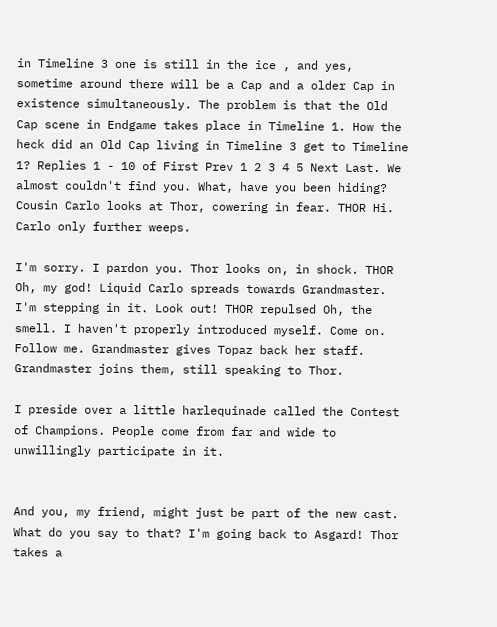in Timeline 3 one is still in the ice , and yes, sometime around there will be a Cap and a older Cap in existence simultaneously. The problem is that the Old Cap scene in Endgame takes place in Timeline 1. How the heck did an Old Cap living in Timeline 3 get to Timeline 1? Replies 1 - 10 of First Prev 1 2 3 4 5 Next Last. We almost couldn't find you. What, have you been hiding? Cousin Carlo looks at Thor, cowering in fear. THOR Hi. Carlo only further weeps.

I'm sorry. I pardon you. Thor looks on, in shock. THOR Oh, my god! Liquid Carlo spreads towards Grandmaster. I'm stepping in it. Look out! THOR repulsed Oh, the smell. I haven't properly introduced myself. Come on. Follow me. Grandmaster gives Topaz back her staff. Grandmaster joins them, still speaking to Thor.

I preside over a little harlequinade called the Contest of Champions. People come from far and wide to unwillingly participate in it.


And you, my friend, might just be part of the new cast. What do you say to that? I'm going back to Asgard! Thor takes a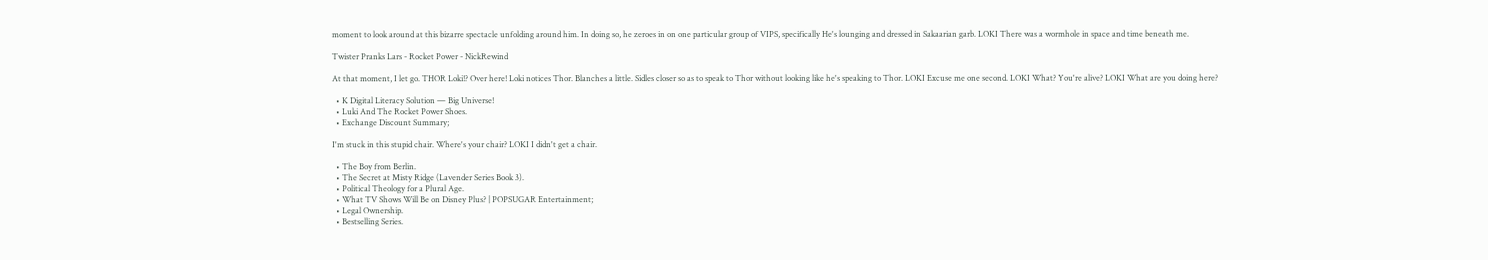moment to look around at this bizarre spectacle unfolding around him. In doing so, he zeroes in on one particular group of VIPS, specifically He's lounging and dressed in Sakaarian garb. LOKI There was a wormhole in space and time beneath me.

Twister Pranks Lars - Rocket Power - NickRewind

At that moment, I let go. THOR Loki!? Over here! Loki notices Thor. Blanches a little. Sidles closer so as to speak to Thor without looking like he's speaking to Thor. LOKI Excuse me one second. LOKI What? You're alive? LOKI What are you doing here?

  • K Digital Literacy Solution — Big Universe!
  • Luki And The Rocket Power Shoes.
  • Exchange Discount Summary;

I'm stuck in this stupid chair. Where's your chair? LOKI I didn't get a chair.

  • The Boy from Berlin.
  • The Secret at Misty Ridge (Lavender Series Book 3).
  • Political Theology for a Plural Age.
  • What TV Shows Will Be on Disney Plus? | POPSUGAR Entertainment;
  • Legal Ownership.
  • Bestselling Series.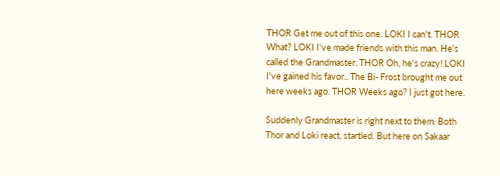THOR Get me out of this one. LOKI I can't. THOR What? LOKI I've made friends with this man. He's called the Grandmaster. THOR Oh, he's crazy! LOKI I've gained his favor.. The Bi- Frost brought me out here weeks ago. THOR Weeks ago? I just got here.

Suddenly Grandmaster is right next to them. Both Thor and Loki react, startled. But here on Sakaar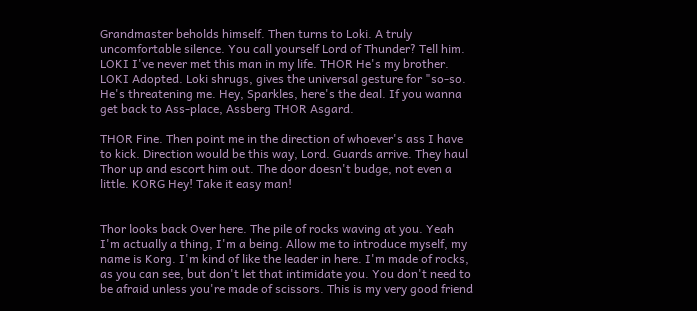Grandmaster beholds himself. Then turns to Loki. A truly uncomfortable silence. You call yourself Lord of Thunder? Tell him. LOKI I've never met this man in my life. THOR He's my brother. LOKI Adopted. Loki shrugs, gives the universal gesture for "so-so. He's threatening me. Hey, Sparkles, here's the deal. If you wanna get back to Ass-place, Assberg THOR Asgard.

THOR Fine. Then point me in the direction of whoever's ass I have to kick. Direction would be this way, Lord. Guards arrive. They haul Thor up and escort him out. The door doesn't budge, not even a little. KORG Hey! Take it easy man!


Thor looks back Over here. The pile of rocks waving at you. Yeah I'm actually a thing, I'm a being. Allow me to introduce myself, my name is Korg. I'm kind of like the leader in here. I'm made of rocks, as you can see, but don't let that intimidate you. You don't need to be afraid unless you're made of scissors. This is my very good friend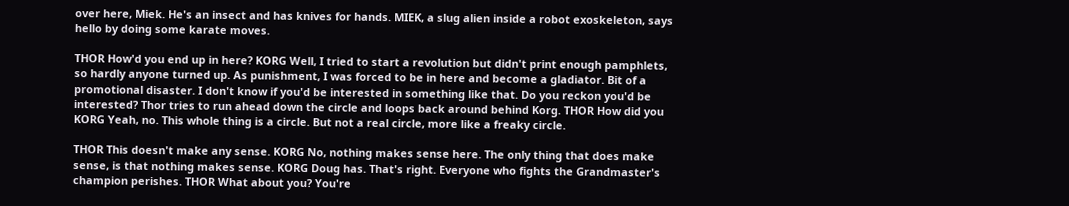over here, Miek. He's an insect and has knives for hands. MIEK, a slug alien inside a robot exoskeleton, says hello by doing some karate moves.

THOR How'd you end up in here? KORG Well, I tried to start a revolution but didn't print enough pamphlets, so hardly anyone turned up. As punishment, I was forced to be in here and become a gladiator. Bit of a promotional disaster. I don't know if you'd be interested in something like that. Do you reckon you'd be interested? Thor tries to run ahead down the circle and loops back around behind Korg. THOR How did you KORG Yeah, no. This whole thing is a circle. But not a real circle, more like a freaky circle.

THOR This doesn't make any sense. KORG No, nothing makes sense here. The only thing that does make sense, is that nothing makes sense. KORG Doug has. That's right. Everyone who fights the Grandmaster's champion perishes. THOR What about you? You're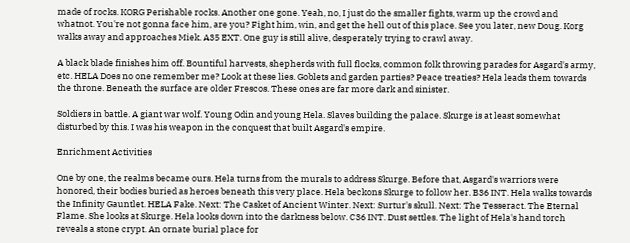made of rocks. KORG Perishable rocks. Another one gone. Yeah, no, I just do the smaller fights, warm up the crowd and whatnot. You're not gonna face him, are you? Fight him, win, and get the hell out of this place. See you later, new Doug. Korg walks away and approaches Miek. A35 EXT. One guy is still alive, desperately trying to crawl away.

A black blade finishes him off. Bountiful harvests, shepherds with full flocks, common folk throwing parades for Asgard's army, etc. HELA Does no one remember me? Look at these lies. Goblets and garden parties? Peace treaties? Hela leads them towards the throne. Beneath the surface are older Frescos. These ones are far more dark and sinister.

Soldiers in battle. A giant war wolf. Young Odin and young Hela. Slaves building the palace. Skurge is at least somewhat disturbed by this. I was his weapon in the conquest that built Asgard's empire.

Enrichment Activities

One by one, the realms became ours. Hela turns from the murals to address Skurge. Before that, Asgard's warriors were honored, their bodies buried as heroes beneath this very place. Hela beckons Skurge to follow her. B36 INT. Hela walks towards the Infinity Gauntlet. HELA Fake. Next: The Casket of Ancient Winter. Next: Surtur's skull. Next: The Tesseract. The Eternal Flame. She looks at Skurge. Hela looks down into the darkness below. C36 INT. Dust settles. The light of Hela's hand torch reveals a stone crypt. An ornate burial place for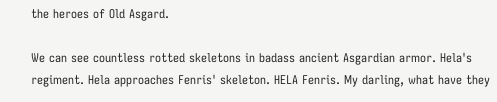the heroes of Old Asgard.

We can see countless rotted skeletons in badass ancient Asgardian armor. Hela's regiment. Hela approaches Fenris' skeleton. HELA Fenris. My darling, what have they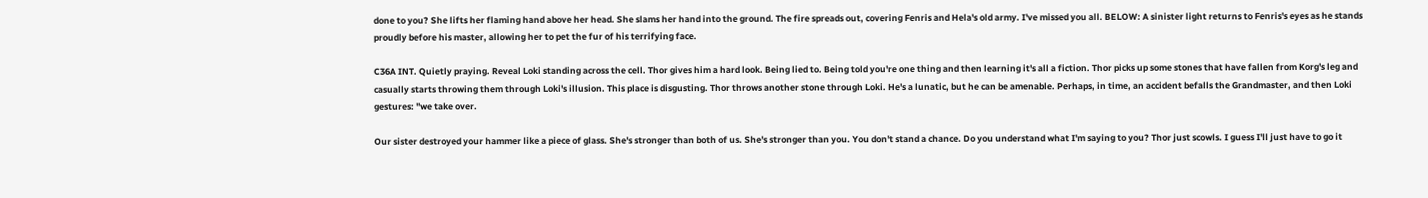done to you? She lifts her flaming hand above her head. She slams her hand into the ground. The fire spreads out, covering Fenris and Hela's old army. I've missed you all. BELOW: A sinister light returns to Fenris's eyes as he stands proudly before his master, allowing her to pet the fur of his terrifying face.

C36A INT. Quietly praying. Reveal Loki standing across the cell. Thor gives him a hard look. Being lied to. Being told you're one thing and then learning it's all a fiction. Thor picks up some stones that have fallen from Korg's leg and casually starts throwing them through Loki's illusion. This place is disgusting. Thor throws another stone through Loki. He's a lunatic, but he can be amenable. Perhaps, in time, an accident befalls the Grandmaster, and then Loki gestures: "we take over.

Our sister destroyed your hammer like a piece of glass. She's stronger than both of us. She's stronger than you. You don't stand a chance. Do you understand what I'm saying to you? Thor just scowls. I guess I'll just have to go it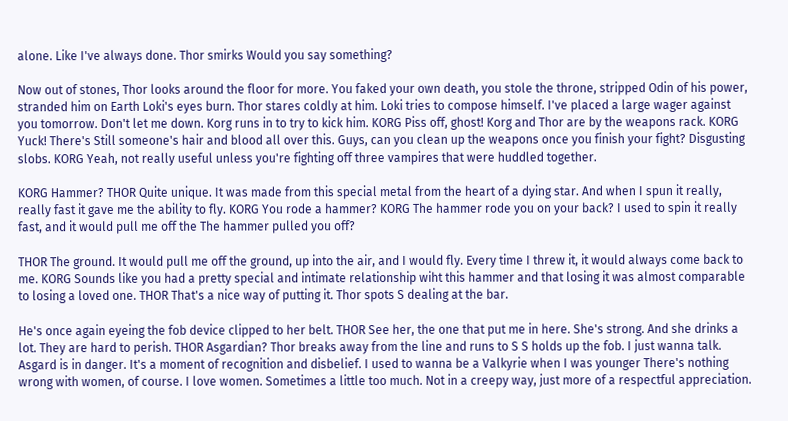alone. Like I've always done. Thor smirks Would you say something?

Now out of stones, Thor looks around the floor for more. You faked your own death, you stole the throne, stripped Odin of his power, stranded him on Earth Loki's eyes burn. Thor stares coldly at him. Loki tries to compose himself. I've placed a large wager against you tomorrow. Don't let me down. Korg runs in to try to kick him. KORG Piss off, ghost! Korg and Thor are by the weapons rack. KORG Yuck! There's Still someone's hair and blood all over this. Guys, can you clean up the weapons once you finish your fight? Disgusting slobs. KORG Yeah, not really useful unless you're fighting off three vampires that were huddled together.

KORG Hammer? THOR Quite unique. It was made from this special metal from the heart of a dying star. And when I spun it really, really fast it gave me the ability to fly. KORG You rode a hammer? KORG The hammer rode you on your back? I used to spin it really fast, and it would pull me off the The hammer pulled you off?

THOR The ground. It would pull me off the ground, up into the air, and I would fly. Every time I threw it, it would always come back to me. KORG Sounds like you had a pretty special and intimate relationship wiht this hammer and that losing it was almost comparable to losing a loved one. THOR That's a nice way of putting it. Thor spots S dealing at the bar.

He's once again eyeing the fob device clipped to her belt. THOR See her, the one that put me in here. She's strong. And she drinks a lot. They are hard to perish. THOR Asgardian? Thor breaks away from the line and runs to S S holds up the fob. I just wanna talk. Asgard is in danger. It's a moment of recognition and disbelief. I used to wanna be a Valkyrie when I was younger There's nothing wrong with women, of course. I love women. Sometimes a little too much. Not in a creepy way, just more of a respectful appreciation.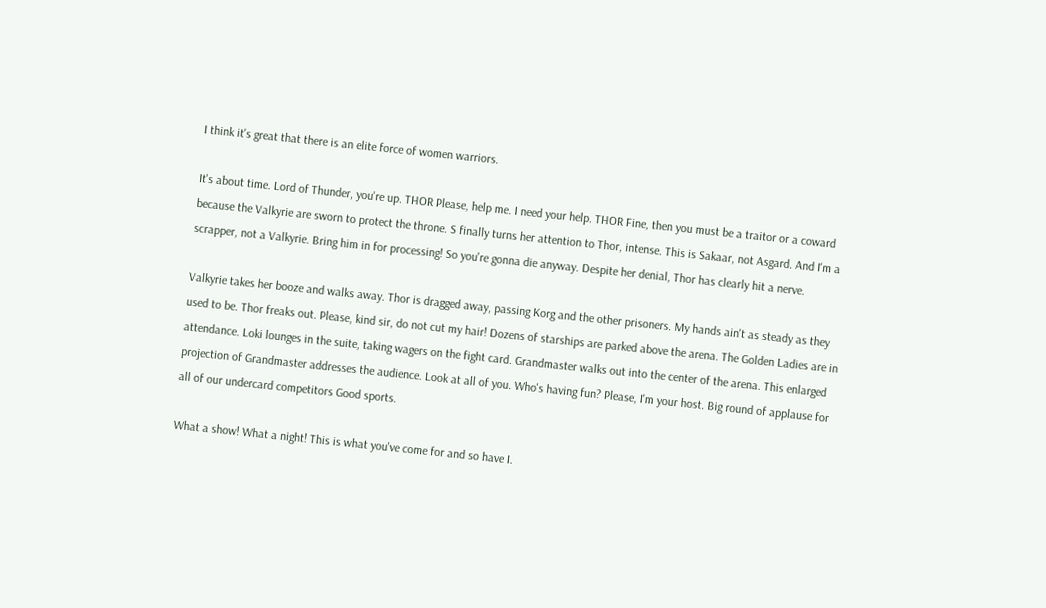I think it's great that there is an elite force of women warriors.

It's about time. Lord of Thunder, you're up. THOR Please, help me. I need your help. THOR Fine, then you must be a traitor or a coward because the Valkyrie are sworn to protect the throne. S finally turns her attention to Thor, intense. This is Sakaar, not Asgard. And I'm a scrapper, not a Valkyrie. Bring him in for processing! So you're gonna die anyway. Despite her denial, Thor has clearly hit a nerve.

Valkyrie takes her booze and walks away. Thor is dragged away, passing Korg and the other prisoners. My hands ain't as steady as they used to be. Thor freaks out. Please, kind sir, do not cut my hair! Dozens of starships are parked above the arena. The Golden Ladies are in attendance. Loki lounges in the suite, taking wagers on the fight card. Grandmaster walks out into the center of the arena. This enlarged projection of Grandmaster addresses the audience. Look at all of you. Who's having fun? Please, I'm your host. Big round of applause for all of our undercard competitors Good sports.

What a show! What a night! This is what you've come for and so have I.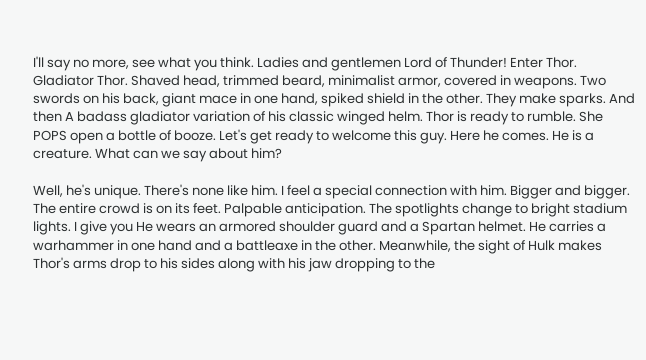I'll say no more, see what you think. Ladies and gentlemen Lord of Thunder! Enter Thor. Gladiator Thor. Shaved head, trimmed beard, minimalist armor, covered in weapons. Two swords on his back, giant mace in one hand, spiked shield in the other. They make sparks. And then A badass gladiator variation of his classic winged helm. Thor is ready to rumble. She POPS open a bottle of booze. Let's get ready to welcome this guy. Here he comes. He is a creature. What can we say about him?

Well, he's unique. There's none like him. I feel a special connection with him. Bigger and bigger. The entire crowd is on its feet. Palpable anticipation. The spotlights change to bright stadium lights. I give you He wears an armored shoulder guard and a Spartan helmet. He carries a warhammer in one hand and a battleaxe in the other. Meanwhile, the sight of Hulk makes Thor's arms drop to his sides along with his jaw dropping to the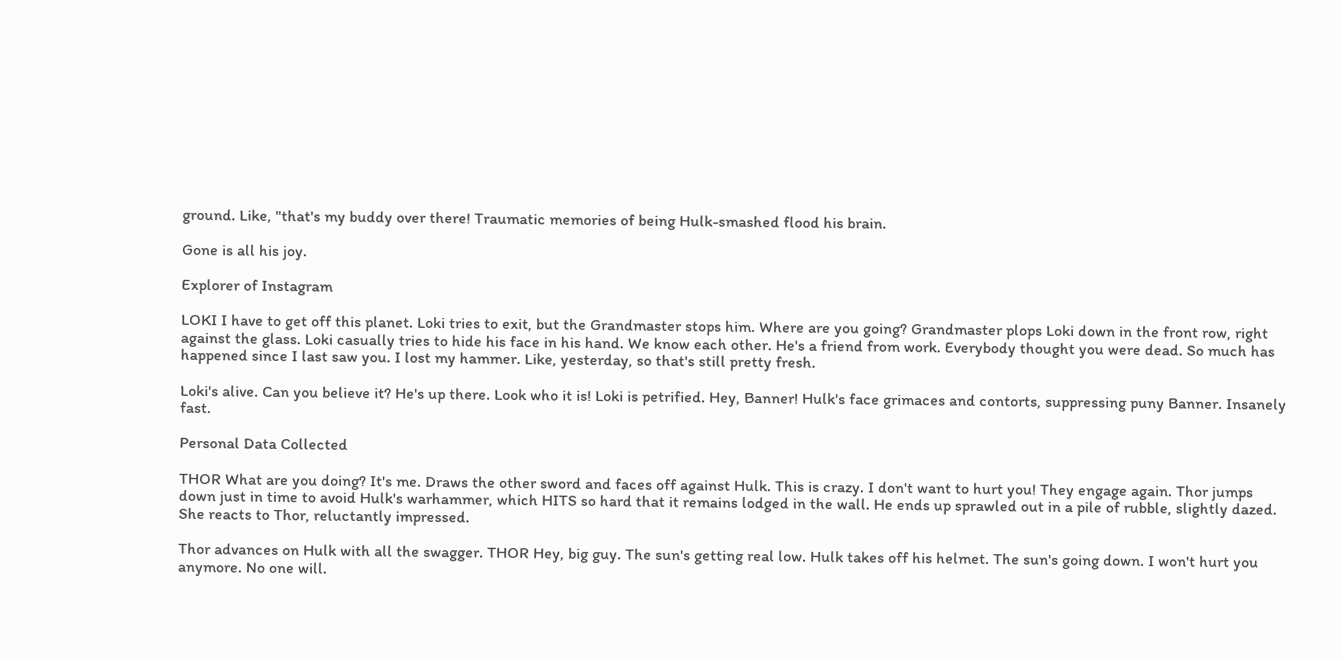ground. Like, "that's my buddy over there! Traumatic memories of being Hulk-smashed flood his brain.

Gone is all his joy.

Explorer of Instagram

LOKI I have to get off this planet. Loki tries to exit, but the Grandmaster stops him. Where are you going? Grandmaster plops Loki down in the front row, right against the glass. Loki casually tries to hide his face in his hand. We know each other. He's a friend from work. Everybody thought you were dead. So much has happened since I last saw you. I lost my hammer. Like, yesterday, so that's still pretty fresh.

Loki's alive. Can you believe it? He's up there. Look who it is! Loki is petrified. Hey, Banner! Hulk's face grimaces and contorts, suppressing puny Banner. Insanely fast.

Personal Data Collected

THOR What are you doing? It's me. Draws the other sword and faces off against Hulk. This is crazy. I don't want to hurt you! They engage again. Thor jumps down just in time to avoid Hulk's warhammer, which HITS so hard that it remains lodged in the wall. He ends up sprawled out in a pile of rubble, slightly dazed. She reacts to Thor, reluctantly impressed.

Thor advances on Hulk with all the swagger. THOR Hey, big guy. The sun's getting real low. Hulk takes off his helmet. The sun's going down. I won't hurt you anymore. No one will.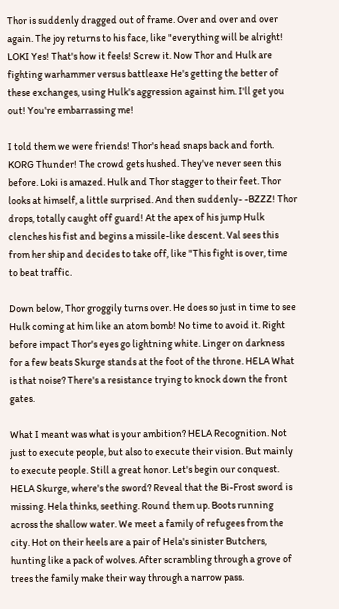Thor is suddenly dragged out of frame. Over and over and over again. The joy returns to his face, like "everything will be alright! LOKI Yes! That's how it feels! Screw it. Now Thor and Hulk are fighting warhammer versus battleaxe He's getting the better of these exchanges, using Hulk's aggression against him. I'll get you out! You're embarrassing me!

I told them we were friends! Thor's head snaps back and forth. KORG Thunder! The crowd gets hushed. They've never seen this before. Loki is amazed. Hulk and Thor stagger to their feet. Thor looks at himself, a little surprised. And then suddenly- -BZZZ! Thor drops, totally caught off guard! At the apex of his jump Hulk clenches his fist and begins a missile-like descent. Val sees this from her ship and decides to take off, like "This fight is over, time to beat traffic.

Down below, Thor groggily turns over. He does so just in time to see Hulk coming at him like an atom bomb! No time to avoid it. Right before impact Thor's eyes go lightning white. Linger on darkness for a few beats Skurge stands at the foot of the throne. HELA What is that noise? There's a resistance trying to knock down the front gates.

What I meant was what is your ambition? HELA Recognition. Not just to execute people, but also to execute their vision. But mainly to execute people. Still a great honor. Let's begin our conquest. HELA Skurge, where's the sword? Reveal that the Bi-Frost sword is missing. Hela thinks, seething. Round them up. Boots running across the shallow water. We meet a family of refugees from the city. Hot on their heels are a pair of Hela's sinister Butchers, hunting like a pack of wolves. After scrambling through a grove of trees the family make their way through a narrow pass.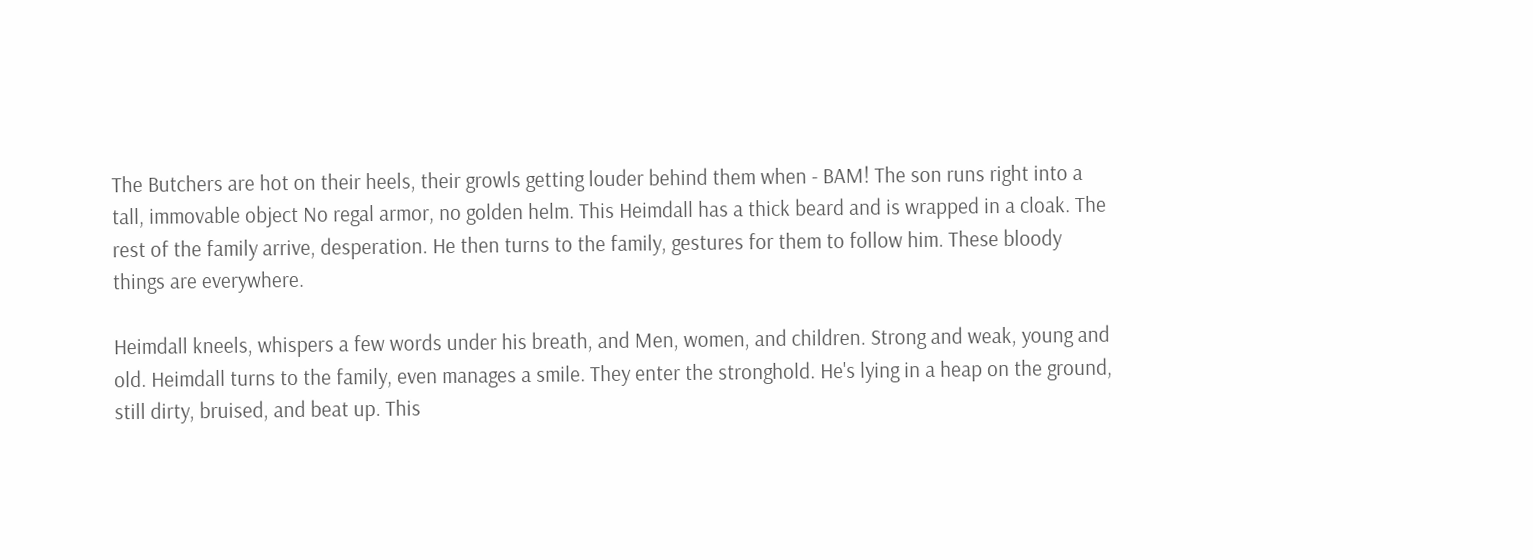The Butchers are hot on their heels, their growls getting louder behind them when - BAM! The son runs right into a tall, immovable object No regal armor, no golden helm. This Heimdall has a thick beard and is wrapped in a cloak. The rest of the family arrive, desperation. He then turns to the family, gestures for them to follow him. These bloody things are everywhere.

Heimdall kneels, whispers a few words under his breath, and Men, women, and children. Strong and weak, young and old. Heimdall turns to the family, even manages a smile. They enter the stronghold. He's lying in a heap on the ground, still dirty, bruised, and beat up. This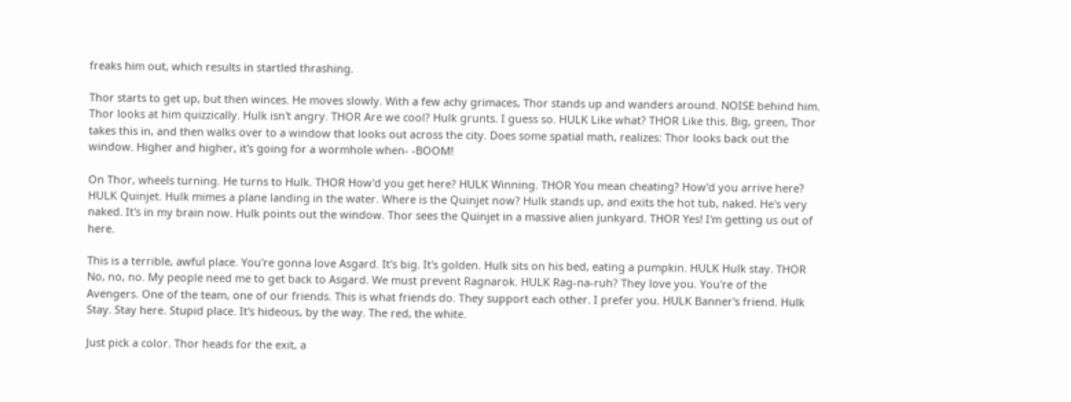freaks him out, which results in startled thrashing.

Thor starts to get up, but then winces. He moves slowly. With a few achy grimaces, Thor stands up and wanders around. NOISE behind him. Thor looks at him quizzically. Hulk isn't angry. THOR Are we cool? Hulk grunts. I guess so. HULK Like what? THOR Like this. Big, green, Thor takes this in, and then walks over to a window that looks out across the city. Does some spatial math, realizes: Thor looks back out the window. Higher and higher, it's going for a wormhole when- -BOOM!

On Thor, wheels turning. He turns to Hulk. THOR How'd you get here? HULK Winning. THOR You mean cheating? How'd you arrive here? HULK Quinjet. Hulk mimes a plane landing in the water. Where is the Quinjet now? Hulk stands up, and exits the hot tub, naked. He's very naked. It's in my brain now. Hulk points out the window. Thor sees the Quinjet in a massive alien junkyard. THOR Yes! I'm getting us out of here.

This is a terrible, awful place. You're gonna love Asgard. It's big. It's golden. Hulk sits on his bed, eating a pumpkin. HULK Hulk stay. THOR No, no, no. My people need me to get back to Asgard. We must prevent Ragnarok. HULK Rag-na-ruh? They love you. You're of the Avengers. One of the team, one of our friends. This is what friends do. They support each other. I prefer you. HULK Banner's friend. Hulk Stay. Stay here. Stupid place. It's hideous, by the way. The red, the white.

Just pick a color. Thor heads for the exit, a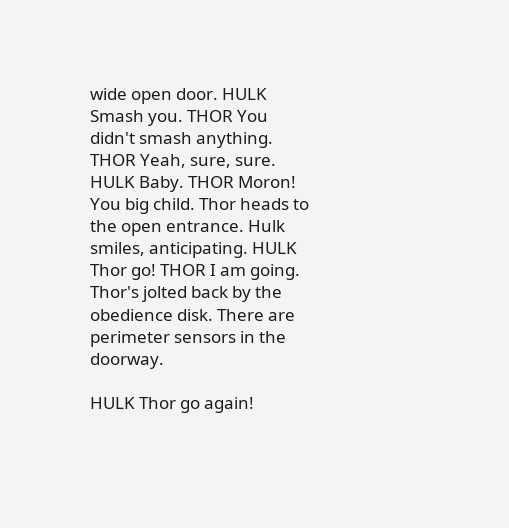wide open door. HULK Smash you. THOR You didn't smash anything. THOR Yeah, sure, sure. HULK Baby. THOR Moron! You big child. Thor heads to the open entrance. Hulk smiles, anticipating. HULK Thor go! THOR I am going. Thor's jolted back by the obedience disk. There are perimeter sensors in the doorway.

HULK Thor go again!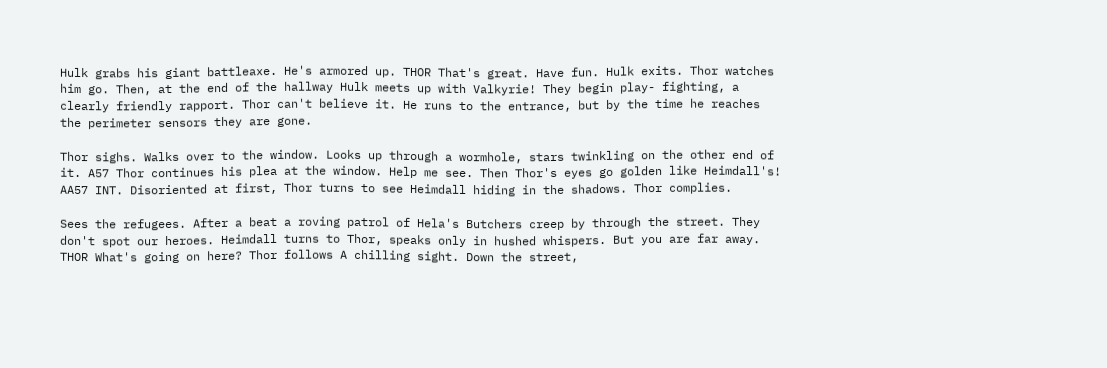Hulk grabs his giant battleaxe. He's armored up. THOR That's great. Have fun. Hulk exits. Thor watches him go. Then, at the end of the hallway Hulk meets up with Valkyrie! They begin play- fighting, a clearly friendly rapport. Thor can't believe it. He runs to the entrance, but by the time he reaches the perimeter sensors they are gone.

Thor sighs. Walks over to the window. Looks up through a wormhole, stars twinkling on the other end of it. A57 Thor continues his plea at the window. Help me see. Then Thor's eyes go golden like Heimdall's! AA57 INT. Disoriented at first, Thor turns to see Heimdall hiding in the shadows. Thor complies.

Sees the refugees. After a beat a roving patrol of Hela's Butchers creep by through the street. They don't spot our heroes. Heimdall turns to Thor, speaks only in hushed whispers. But you are far away. THOR What's going on here? Thor follows A chilling sight. Down the street,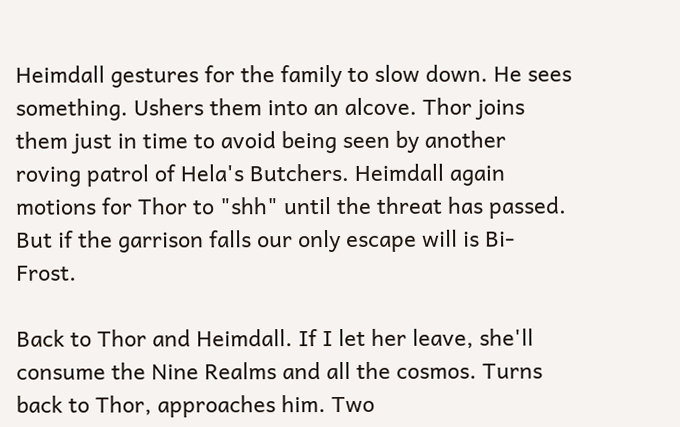Heimdall gestures for the family to slow down. He sees something. Ushers them into an alcove. Thor joins them just in time to avoid being seen by another roving patrol of Hela's Butchers. Heimdall again motions for Thor to "shh" until the threat has passed. But if the garrison falls our only escape will is Bi-Frost.

Back to Thor and Heimdall. If I let her leave, she'll consume the Nine Realms and all the cosmos. Turns back to Thor, approaches him. Two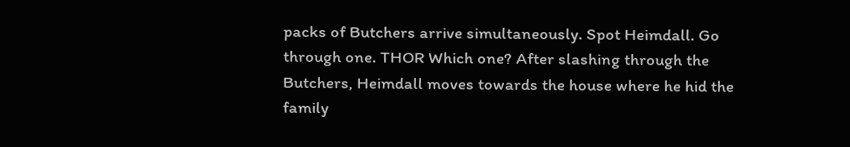packs of Butchers arrive simultaneously. Spot Heimdall. Go through one. THOR Which one? After slashing through the Butchers, Heimdall moves towards the house where he hid the family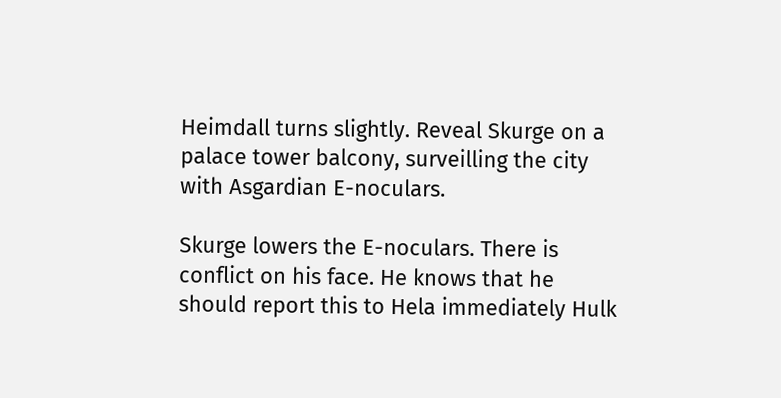Heimdall turns slightly. Reveal Skurge on a palace tower balcony, surveilling the city with Asgardian E-noculars.

Skurge lowers the E-noculars. There is conflict on his face. He knows that he should report this to Hela immediately Hulk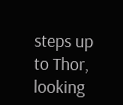steps up to Thor, looking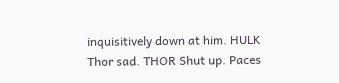inquisitively down at him. HULK Thor sad. THOR Shut up. Paces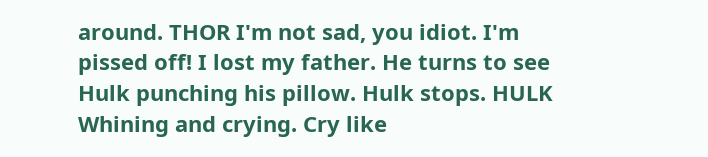around. THOR I'm not sad, you idiot. I'm pissed off! I lost my father. He turns to see Hulk punching his pillow. Hulk stops. HULK Whining and crying. Cry like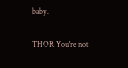baby.

THOR You're not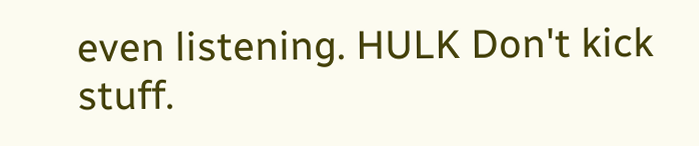even listening. HULK Don't kick stuff.